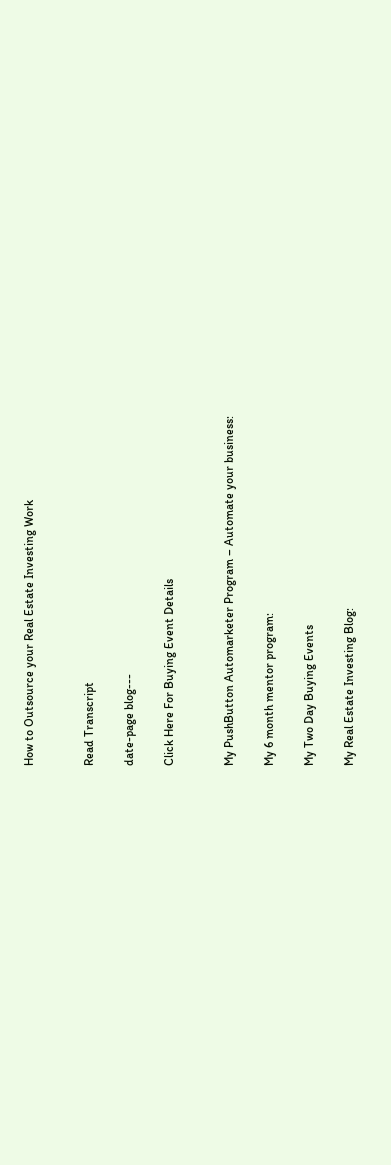How to Outsource your Real Estate Investing Work


Read Transcript

date-page blog---

Click Here For Buying Event Details


My PushButton Automarketer Program – Automate your business:

My 6 month mentor program:

My Two Day Buying Events

My Real Estate Investing Blog: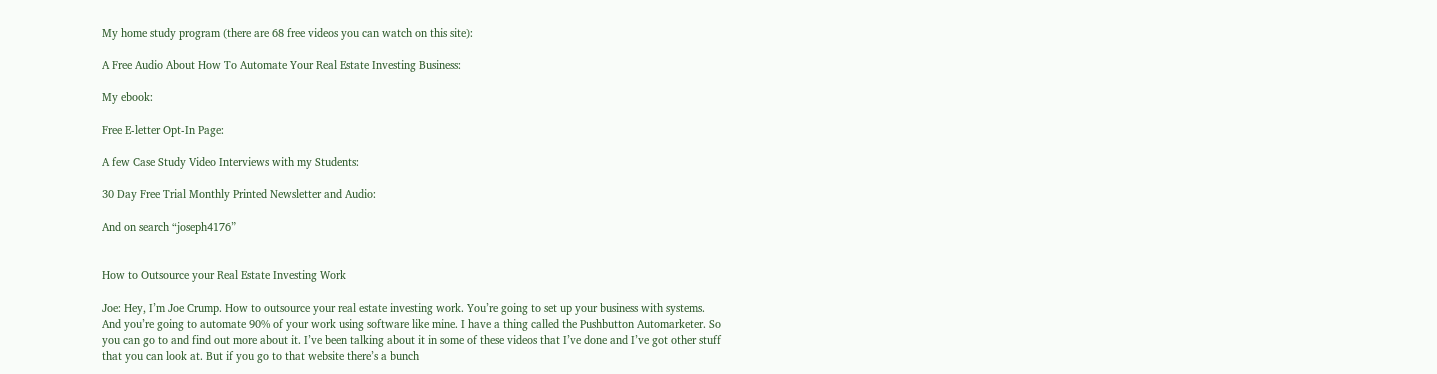My home study program (there are 68 free videos you can watch on this site):

A Free Audio About How To Automate Your Real Estate Investing Business:

My ebook:

Free E-letter Opt-In Page:

A few Case Study Video Interviews with my Students:

30 Day Free Trial Monthly Printed Newsletter and Audio:

And on search “joseph4176”


How to Outsource your Real Estate Investing Work

Joe: Hey, I’m Joe Crump. How to outsource your real estate investing work. You’re going to set up your business with systems. And you’re going to automate 90% of your work using software like mine. I have a thing called the Pushbutton Automarketer. So you can go to and find out more about it. I’ve been talking about it in some of these videos that I’ve done and I’ve got other stuff that you can look at. But if you go to that website there’s a bunch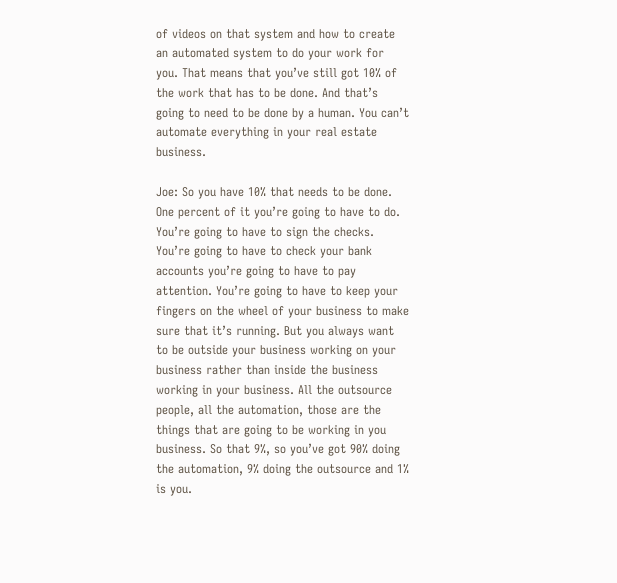of videos on that system and how to create an automated system to do your work for you. That means that you’ve still got 10% of the work that has to be done. And that’s going to need to be done by a human. You can’t automate everything in your real estate business.

Joe: So you have 10% that needs to be done. One percent of it you’re going to have to do. You’re going to have to sign the checks. You’re going to have to check your bank accounts you’re going to have to pay attention. You’re going to have to keep your fingers on the wheel of your business to make sure that it’s running. But you always want to be outside your business working on your business rather than inside the business working in your business. All the outsource people, all the automation, those are the things that are going to be working in you business. So that 9%, so you’ve got 90% doing the automation, 9% doing the outsource and 1% is you.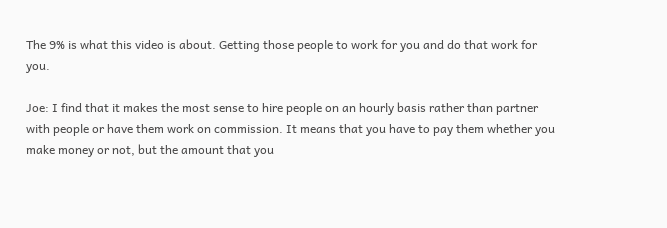The 9% is what this video is about. Getting those people to work for you and do that work for you.

Joe: I find that it makes the most sense to hire people on an hourly basis rather than partner with people or have them work on commission. It means that you have to pay them whether you make money or not, but the amount that you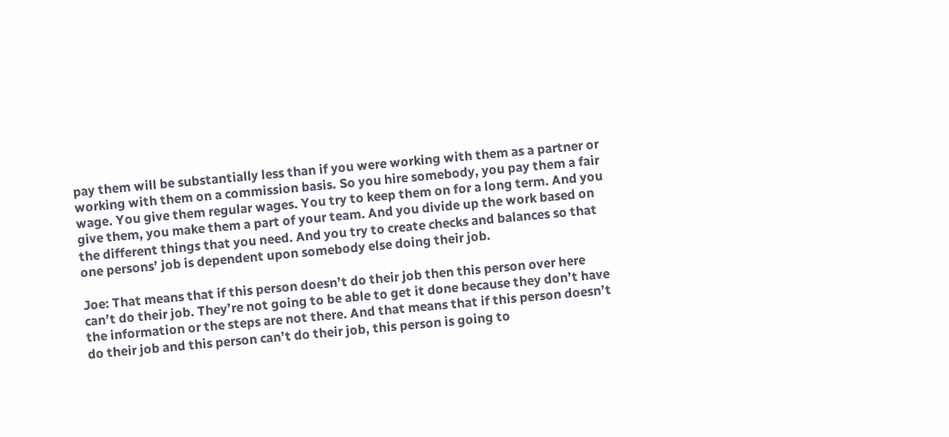pay them will be substantially less than if you were working with them as a partner or working with them on a commission basis. So you hire somebody, you pay them a fair wage. You give them regular wages. You try to keep them on for a long term. And you give them, you make them a part of your team. And you divide up the work based on the different things that you need. And you try to create checks and balances so that one persons’ job is dependent upon somebody else doing their job.

Joe: That means that if this person doesn’t do their job then this person over here can’t do their job. They’re not going to be able to get it done because they don’t have the information or the steps are not there. And that means that if this person doesn’t do their job and this person can’t do their job, this person is going to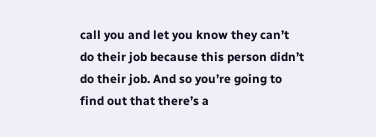call you and let you know they can’t do their job because this person didn’t do their job. And so you’re going to find out that there’s a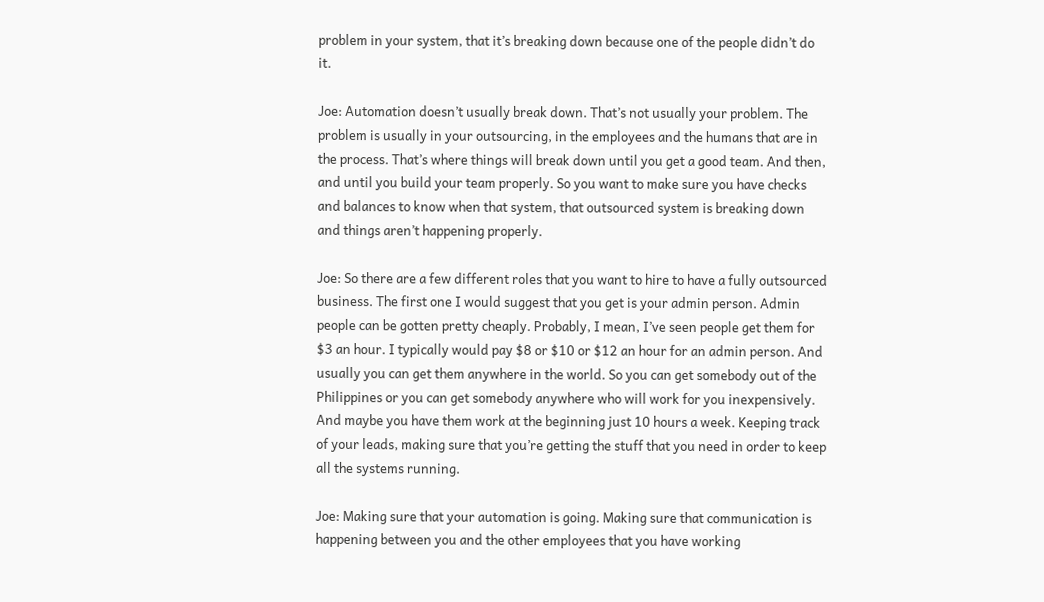problem in your system, that it’s breaking down because one of the people didn’t do it.

Joe: Automation doesn’t usually break down. That’s not usually your problem. The problem is usually in your outsourcing, in the employees and the humans that are in the process. That’s where things will break down until you get a good team. And then, and until you build your team properly. So you want to make sure you have checks and balances to know when that system, that outsourced system is breaking down and things aren’t happening properly.

Joe: So there are a few different roles that you want to hire to have a fully outsourced business. The first one I would suggest that you get is your admin person. Admin people can be gotten pretty cheaply. Probably, I mean, I’ve seen people get them for $3 an hour. I typically would pay $8 or $10 or $12 an hour for an admin person. And usually you can get them anywhere in the world. So you can get somebody out of the Philippines or you can get somebody anywhere who will work for you inexpensively. And maybe you have them work at the beginning just 10 hours a week. Keeping track of your leads, making sure that you’re getting the stuff that you need in order to keep all the systems running.

Joe: Making sure that your automation is going. Making sure that communication is happening between you and the other employees that you have working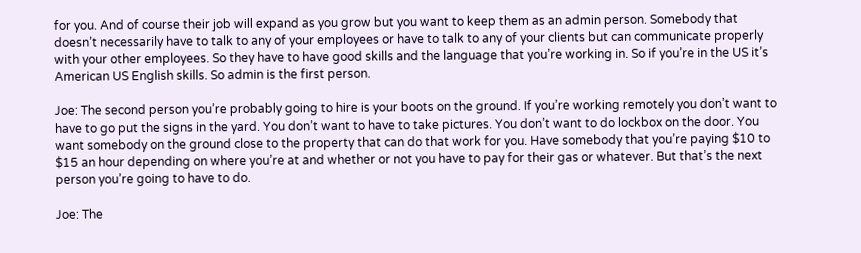for you. And of course their job will expand as you grow but you want to keep them as an admin person. Somebody that doesn’t necessarily have to talk to any of your employees or have to talk to any of your clients but can communicate properly with your other employees. So they have to have good skills and the language that you’re working in. So if you’re in the US it’s American US English skills. So admin is the first person.

Joe: The second person you’re probably going to hire is your boots on the ground. If you’re working remotely you don’t want to have to go put the signs in the yard. You don’t want to have to take pictures. You don’t want to do lockbox on the door. You want somebody on the ground close to the property that can do that work for you. Have somebody that you’re paying $10 to $15 an hour depending on where you’re at and whether or not you have to pay for their gas or whatever. But that’s the next person you’re going to have to do.

Joe: The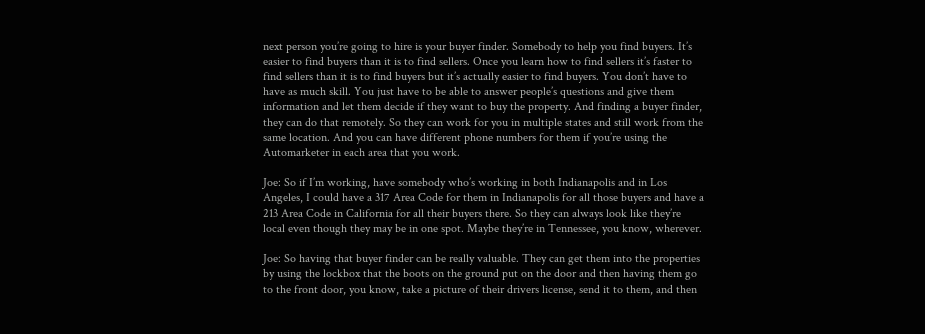next person you’re going to hire is your buyer finder. Somebody to help you find buyers. It’s easier to find buyers than it is to find sellers. Once you learn how to find sellers it’s faster to find sellers than it is to find buyers but it’s actually easier to find buyers. You don’t have to have as much skill. You just have to be able to answer people’s questions and give them information and let them decide if they want to buy the property. And finding a buyer finder, they can do that remotely. So they can work for you in multiple states and still work from the same location. And you can have different phone numbers for them if you’re using the Automarketer in each area that you work.

Joe: So if I’m working, have somebody who’s working in both Indianapolis and in Los Angeles, I could have a 317 Area Code for them in Indianapolis for all those buyers and have a 213 Area Code in California for all their buyers there. So they can always look like they’re local even though they may be in one spot. Maybe they’re in Tennessee, you know, wherever.

Joe: So having that buyer finder can be really valuable. They can get them into the properties by using the lockbox that the boots on the ground put on the door and then having them go to the front door, you know, take a picture of their drivers license, send it to them, and then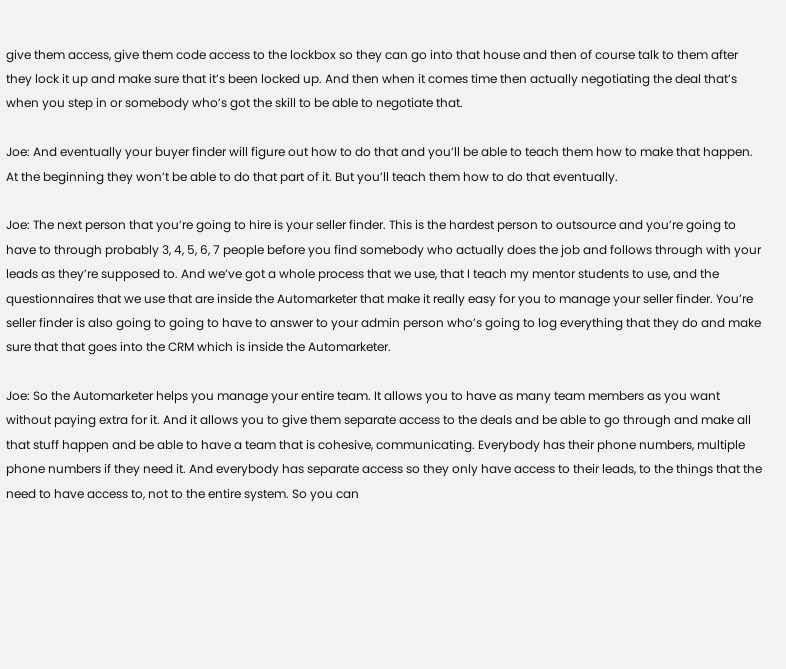give them access, give them code access to the lockbox so they can go into that house and then of course talk to them after they lock it up and make sure that it’s been locked up. And then when it comes time then actually negotiating the deal that’s when you step in or somebody who’s got the skill to be able to negotiate that.

Joe: And eventually your buyer finder will figure out how to do that and you’ll be able to teach them how to make that happen. At the beginning they won’t be able to do that part of it. But you’ll teach them how to do that eventually.

Joe: The next person that you’re going to hire is your seller finder. This is the hardest person to outsource and you’re going to have to through probably 3, 4, 5, 6, 7 people before you find somebody who actually does the job and follows through with your leads as they’re supposed to. And we’ve got a whole process that we use, that I teach my mentor students to use, and the questionnaires that we use that are inside the Automarketer that make it really easy for you to manage your seller finder. You’re seller finder is also going to going to have to answer to your admin person who’s going to log everything that they do and make sure that that goes into the CRM which is inside the Automarketer.

Joe: So the Automarketer helps you manage your entire team. It allows you to have as many team members as you want without paying extra for it. And it allows you to give them separate access to the deals and be able to go through and make all that stuff happen and be able to have a team that is cohesive, communicating. Everybody has their phone numbers, multiple phone numbers if they need it. And everybody has separate access so they only have access to their leads, to the things that the need to have access to, not to the entire system. So you can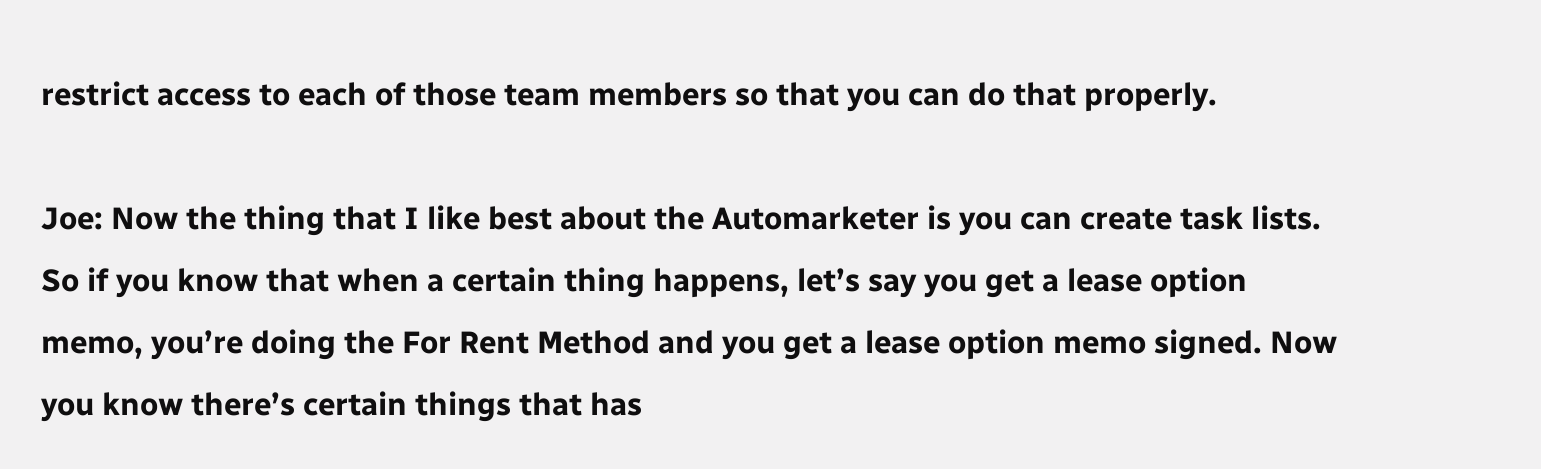restrict access to each of those team members so that you can do that properly.

Joe: Now the thing that I like best about the Automarketer is you can create task lists. So if you know that when a certain thing happens, let’s say you get a lease option memo, you’re doing the For Rent Method and you get a lease option memo signed. Now you know there’s certain things that has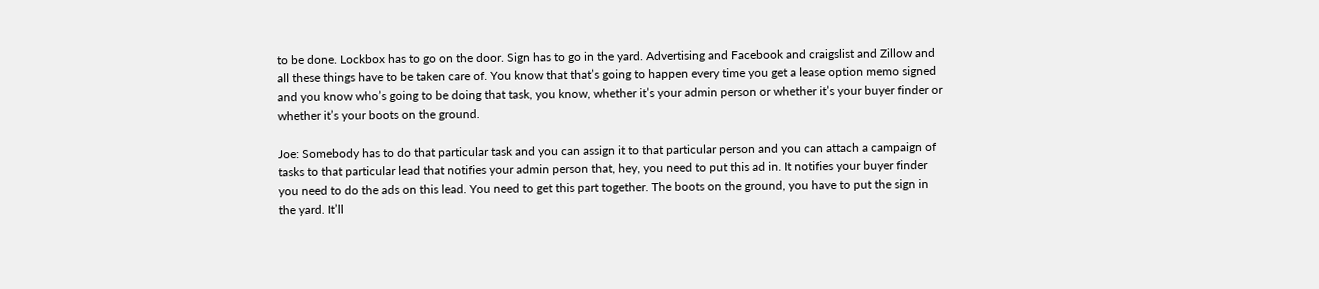to be done. Lockbox has to go on the door. Sign has to go in the yard. Advertising and Facebook and craigslist and Zillow and all these things have to be taken care of. You know that that’s going to happen every time you get a lease option memo signed and you know who’s going to be doing that task, you know, whether it’s your admin person or whether it’s your buyer finder or whether it’s your boots on the ground.

Joe: Somebody has to do that particular task and you can assign it to that particular person and you can attach a campaign of tasks to that particular lead that notifies your admin person that, hey, you need to put this ad in. It notifies your buyer finder you need to do the ads on this lead. You need to get this part together. The boots on the ground, you have to put the sign in the yard. It’ll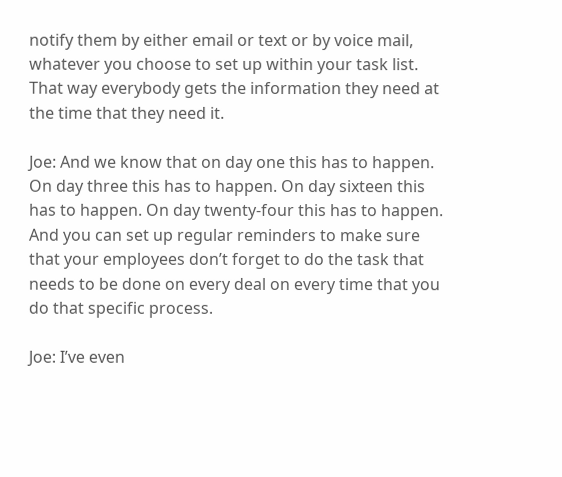notify them by either email or text or by voice mail, whatever you choose to set up within your task list. That way everybody gets the information they need at the time that they need it.

Joe: And we know that on day one this has to happen. On day three this has to happen. On day sixteen this has to happen. On day twenty-four this has to happen. And you can set up regular reminders to make sure that your employees don’t forget to do the task that needs to be done on every deal on every time that you do that specific process.

Joe: I’ve even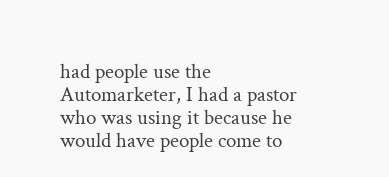had people use the Automarketer, I had a pastor who was using it because he would have people come to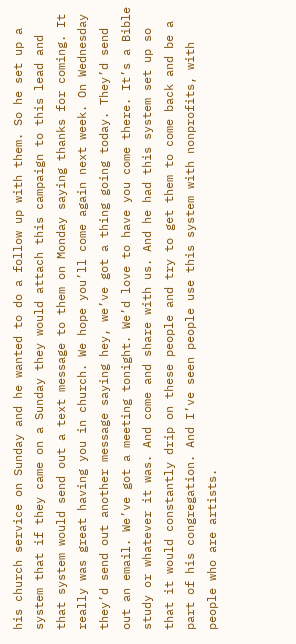his church service on Sunday and he wanted to do a follow up with them. So he set up a system that if they came on a Sunday they would attach this campaign to this lead and that system would send out a text message to them on Monday saying thanks for coming. It really was great having you in church. We hope you’ll come again next week. On Wednesday they’d send out another message saying hey, we’ve got a thing going today. They’d send out an email. We’ve got a meeting tonight. We’d love to have you come there. It’s a Bible study or whatever it was. And come and share with us. And he had this system set up so that it would constantly drip on these people and try to get them to come back and be a part of his congregation. And I’ve seen people use this system with nonprofits, with people who are artists.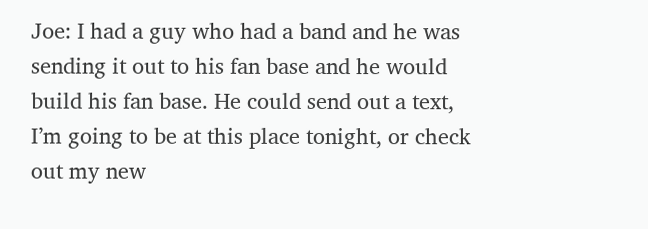Joe: I had a guy who had a band and he was sending it out to his fan base and he would build his fan base. He could send out a text, I’m going to be at this place tonight, or check out my new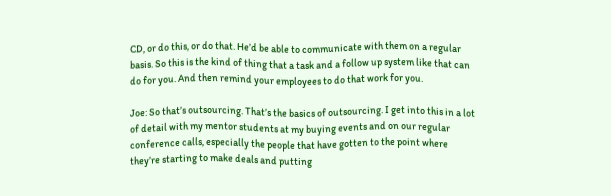CD, or do this, or do that. He’d be able to communicate with them on a regular basis. So this is the kind of thing that a task and a follow up system like that can do for you. And then remind your employees to do that work for you.

Joe: So that’s outsourcing. That’s the basics of outsourcing. I get into this in a lot of detail with my mentor students at my buying events and on our regular conference calls, especially the people that have gotten to the point where they’re starting to make deals and putting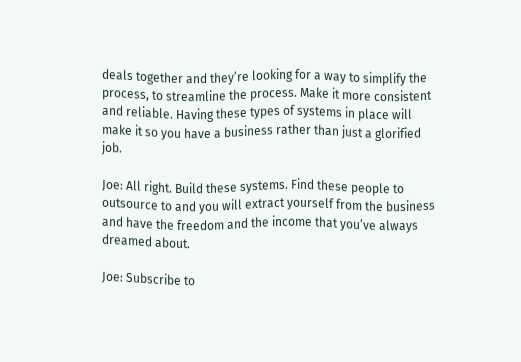deals together and they’re looking for a way to simplify the process, to streamline the process. Make it more consistent and reliable. Having these types of systems in place will make it so you have a business rather than just a glorified job.

Joe: All right. Build these systems. Find these people to outsource to and you will extract yourself from the business and have the freedom and the income that you’ve always dreamed about.

Joe: Subscribe to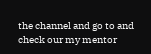the channel and go to and check our my mentor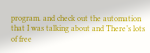program. and check out the automation that I was talking about and There’s lots of free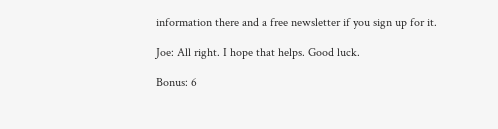information there and a free newsletter if you sign up for it.

Joe: All right. I hope that helps. Good luck.

Bonus: 6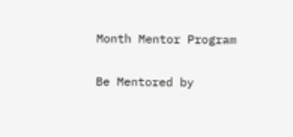Month Mentor Program

Be Mentored by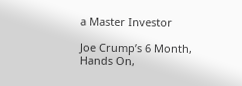a Master Investor

Joe Crump’s 6 Month, Hands On,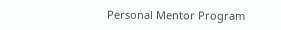Personal Mentor Program